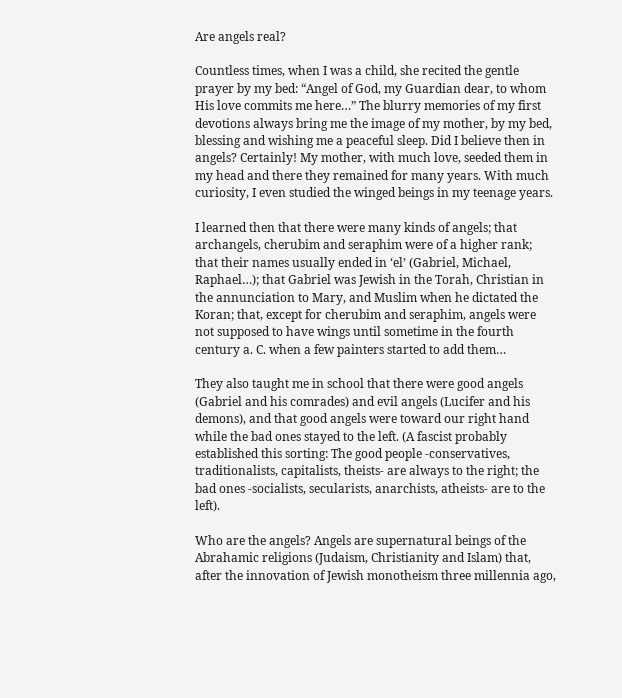Are angels real?

Countless times, when I was a child, she recited the gentle prayer by my bed: “Angel of God, my Guardian dear, to whom His love commits me here…” The blurry memories of my first devotions always bring me the image of my mother, by my bed, blessing and wishing me a peaceful sleep. Did I believe then in angels? Certainly! My mother, with much love, seeded them in my head and there they remained for many years. With much curiosity, I even studied the winged beings in my teenage years.

I learned then that there were many kinds of angels; that archangels, cherubim and seraphim were of a higher rank; that their names usually ended in ‘el’ (Gabriel, Michael, Raphael…); that Gabriel was Jewish in the Torah, Christian in the annunciation to Mary, and Muslim when he dictated the Koran; that, except for cherubim and seraphim, angels were not supposed to have wings until sometime in the fourth century a. C. when a few painters started to add them…

They also taught me in school that there were good angels (Gabriel and his comrades) and evil angels (Lucifer and his demons), and that good angels were toward our right hand while the bad ones stayed to the left. (A fascist probably established this sorting: The good people -conservatives, traditionalists, capitalists, theists- are always to the right; the bad ones -socialists, secularists, anarchists, atheists- are to the left).

Who are the angels? Angels are supernatural beings of the Abrahamic religions (Judaism, Christianity and Islam) that, after the innovation of Jewish monotheism three millennia ago,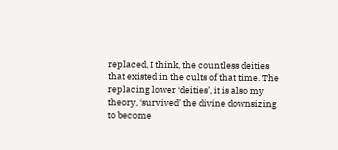replaced, I think, the countless deities that existed in the cults of that time. The replacing lower ‘deities’, it is also my theory, ‘survived’ the divine downsizing to become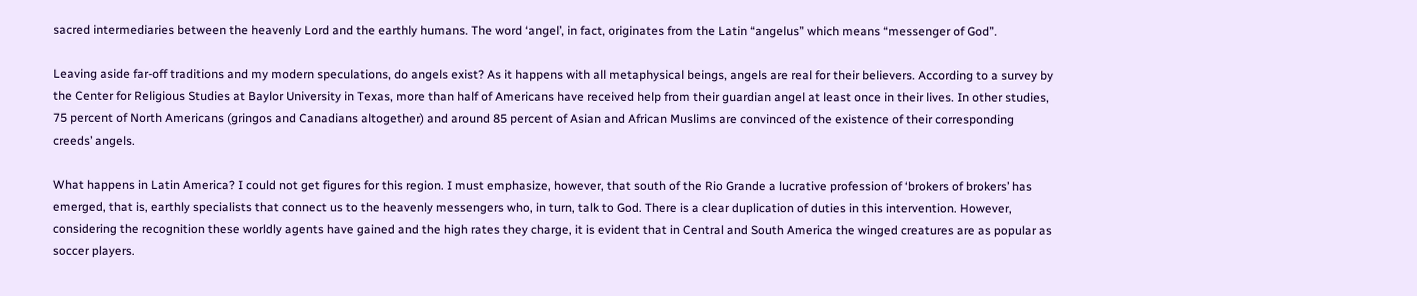sacred intermediaries between the heavenly Lord and the earthly humans. The word ‘angel’, in fact, originates from the Latin “angelus” which means “messenger of God”.

Leaving aside far-off traditions and my modern speculations, do angels exist? As it happens with all metaphysical beings, angels are real for their believers. According to a survey by the Center for Religious Studies at Baylor University in Texas, more than half of Americans have received help from their guardian angel at least once in their lives. In other studies, 75 percent of North Americans (gringos and Canadians altogether) and around 85 percent of Asian and African Muslims are convinced of the existence of their corresponding creeds’ angels.

What happens in Latin America? I could not get figures for this region. I must emphasize, however, that south of the Rio Grande a lucrative profession of ‘brokers of brokers’ has emerged, that is, earthly specialists that connect us to the heavenly messengers who, in turn, talk to God. There is a clear duplication of duties in this intervention. However, considering the recognition these worldly agents have gained and the high rates they charge, it is evident that in Central and South America the winged creatures are as popular as soccer players.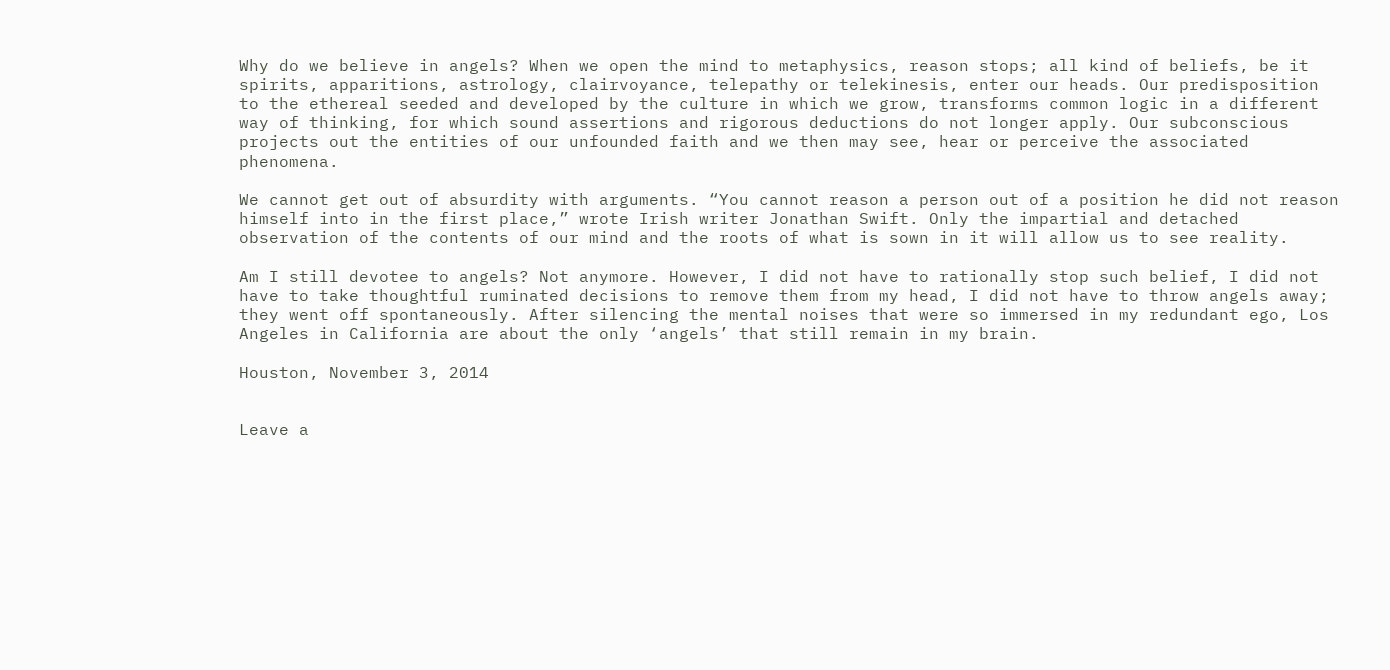Why do we believe in angels? When we open the mind to metaphysics, reason stops; all kind of beliefs, be it spirits, apparitions, astrology, clairvoyance, telepathy or telekinesis, enter our heads. Our predisposition to the ethereal seeded and developed by the culture in which we grow, transforms common logic in a different way of thinking, for which sound assertions and rigorous deductions do not longer apply. Our subconscious projects out the entities of our unfounded faith and we then may see, hear or perceive the associated phenomena.

We cannot get out of absurdity with arguments. “You cannot reason a person out of a position he did not reason himself into in the first place,” wrote Irish writer Jonathan Swift. Only the impartial and detached observation of the contents of our mind and the roots of what is sown in it will allow us to see reality.

Am I still devotee to angels? Not anymore. However, I did not have to rationally stop such belief, I did not have to take thoughtful ruminated decisions to remove them from my head, I did not have to throw angels away; they went off spontaneously. After silencing the mental noises that were so immersed in my redundant ego, Los Angeles in California are about the only ‘angels’ that still remain in my brain.

Houston, November 3, 2014


Leave a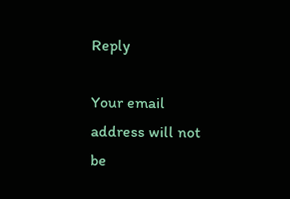Reply

Your email address will not be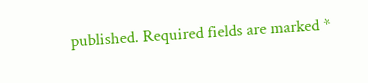published. Required fields are marked *